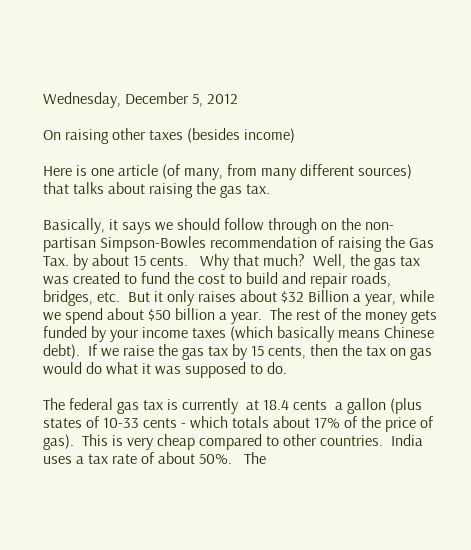Wednesday, December 5, 2012

On raising other taxes (besides income)

Here is one article (of many, from many different sources) that talks about raising the gas tax.

Basically, it says we should follow through on the non-partisan Simpson-Bowles recommendation of raising the Gas Tax. by about 15 cents.   Why that much?  Well, the gas tax was created to fund the cost to build and repair roads, bridges, etc.  But it only raises about $32 Billion a year, while we spend about $50 billion a year.  The rest of the money gets funded by your income taxes (which basically means Chinese debt).  If we raise the gas tax by 15 cents, then the tax on gas would do what it was supposed to do.

The federal gas tax is currently  at 18.4 cents  a gallon (plus states of 10-33 cents - which totals about 17% of the price of gas).  This is very cheap compared to other countries.  India uses a tax rate of about 50%.   The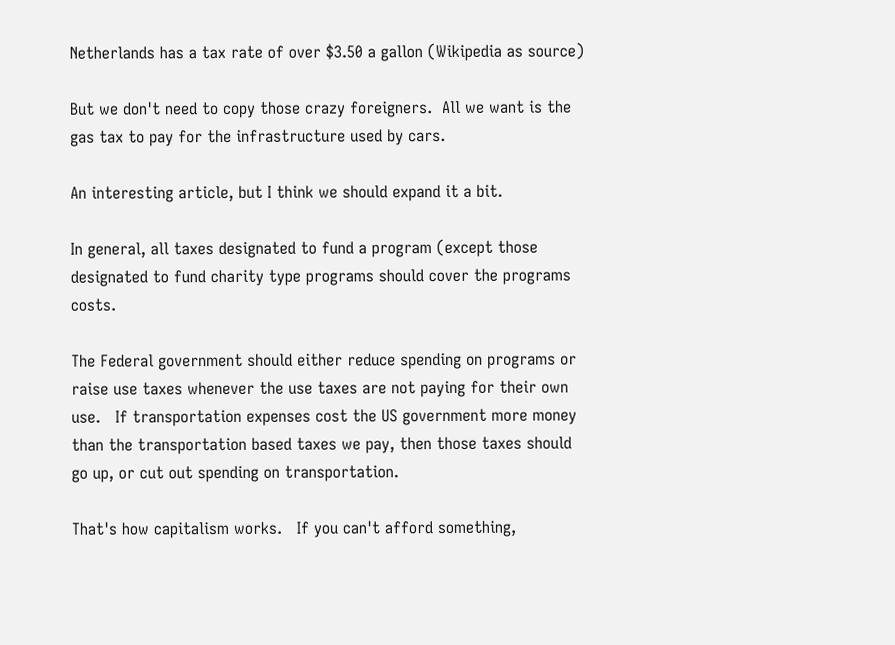Netherlands has a tax rate of over $3.50 a gallon (Wikipedia as source)

But we don't need to copy those crazy foreigners.  All we want is the gas tax to pay for the infrastructure used by cars.

An interesting article, but I think we should expand it a bit.

In general, all taxes designated to fund a program (except those designated to fund charity type programs should cover the programs costs.

The Federal government should either reduce spending on programs or raise use taxes whenever the use taxes are not paying for their own use.   If transportation expenses cost the US government more money than the transportation based taxes we pay, then those taxes should go up, or cut out spending on transportation.

That's how capitalism works.   If you can't afford something,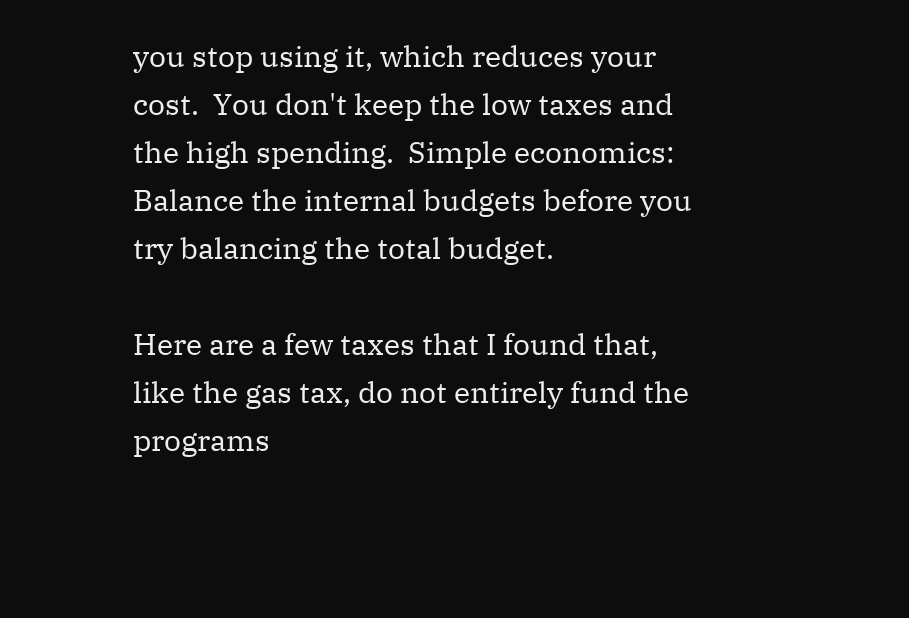you stop using it, which reduces your cost.  You don't keep the low taxes and the high spending.  Simple economics: Balance the internal budgets before you try balancing the total budget.

Here are a few taxes that I found that, like the gas tax, do not entirely fund the programs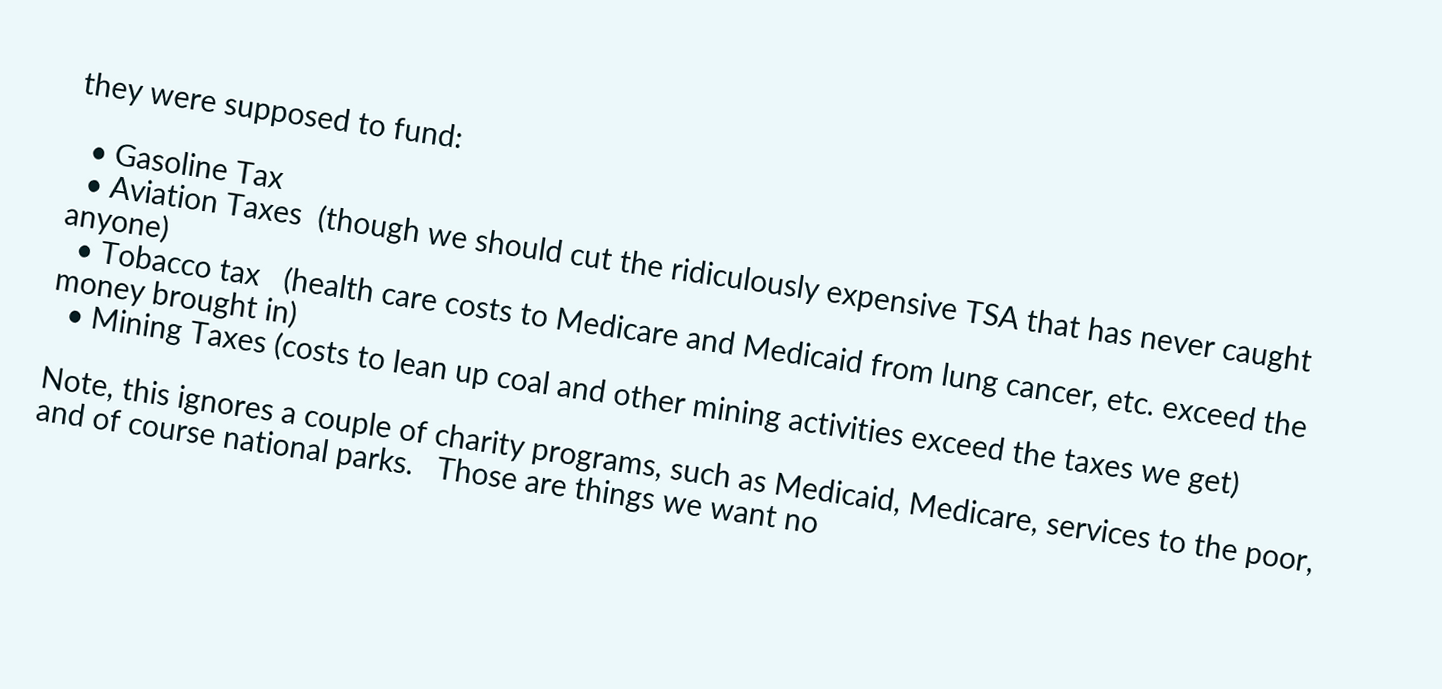they were supposed to fund:

  • Gasoline Tax
  • Aviation Taxes  (though we should cut the ridiculously expensive TSA that has never caught anyone)
  • Tobacco tax   (health care costs to Medicare and Medicaid from lung cancer, etc. exceed the money brought in)
  • Mining Taxes (costs to lean up coal and other mining activities exceed the taxes we get)

Note, this ignores a couple of charity programs, such as Medicaid, Medicare, services to the poor, and of course national parks.   Those are things we want no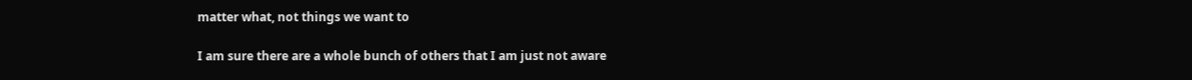matter what, not things we want to

I am sure there are a whole bunch of others that I am just not aware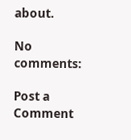about.

No comments:

Post a Comment